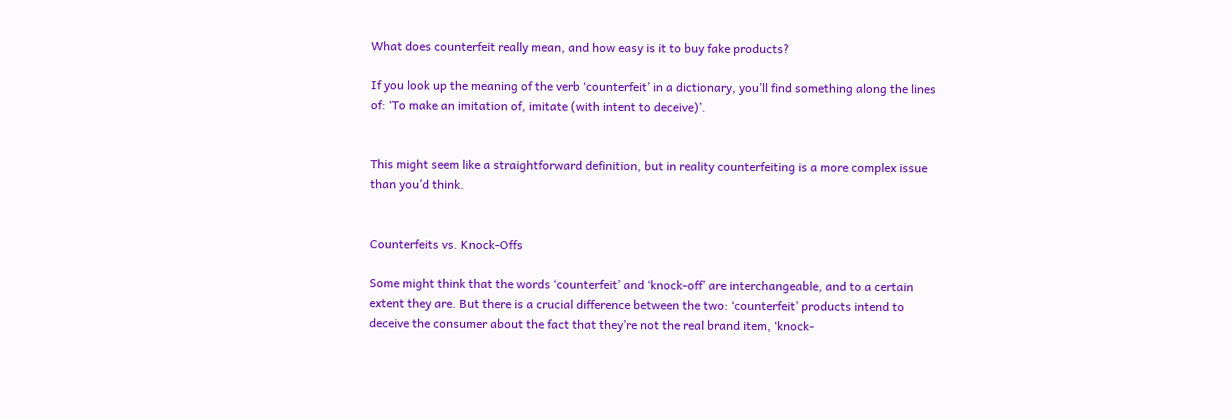What does counterfeit really mean, and how easy is it to buy fake products?

If you look up the meaning of the verb ‘counterfeit’ in a dictionary, you’ll find something along the lines of: ‘To make an imitation of, imitate (with intent to deceive)’.


This might seem like a straightforward definition, but in reality counterfeiting is a more complex issue than you’d think.


Counterfeits vs. Knock-Offs

Some might think that the words ‘counterfeit’ and ‘knock-off’ are interchangeable, and to a certain extent they are. But there is a crucial difference between the two: ‘counterfeit’ products intend to deceive the consumer about the fact that they’re not the real brand item, ‘knock-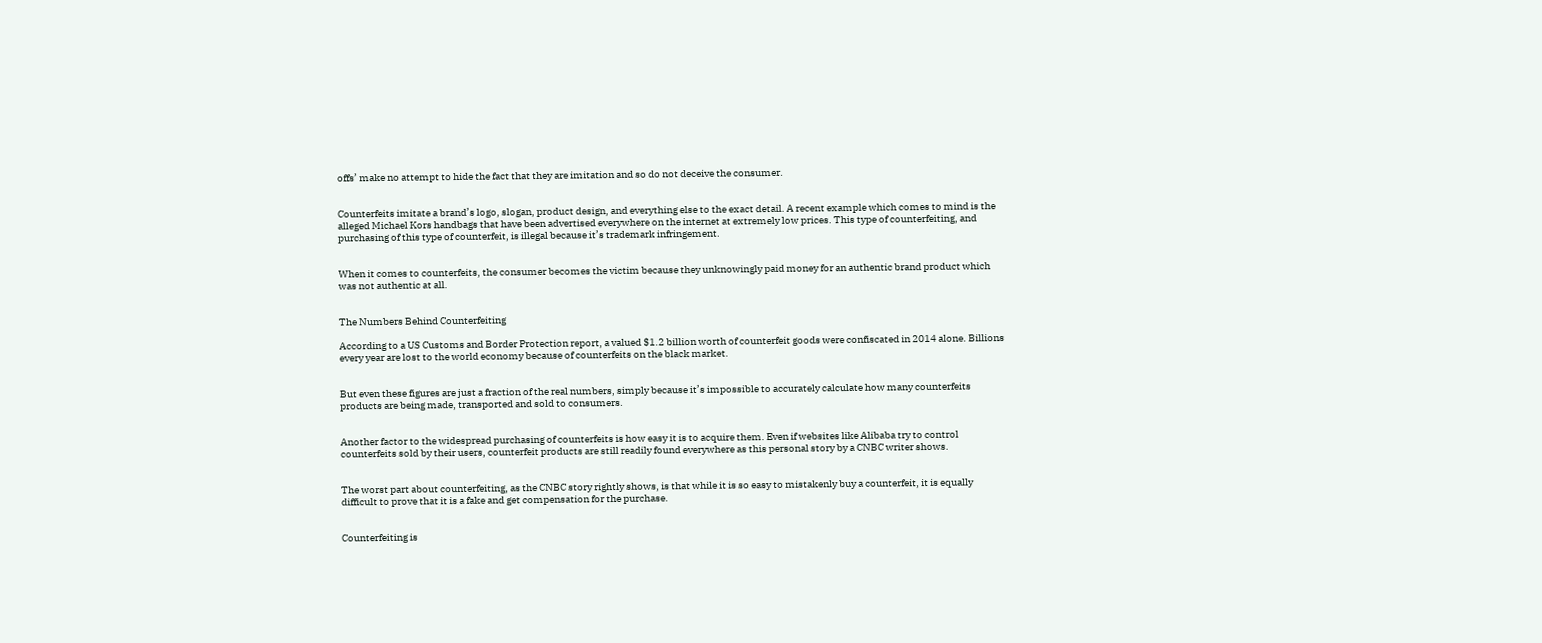offs’ make no attempt to hide the fact that they are imitation and so do not deceive the consumer.


Counterfeits imitate a brand’s logo, slogan, product design, and everything else to the exact detail. A recent example which comes to mind is the alleged Michael Kors handbags that have been advertised everywhere on the internet at extremely low prices. This type of counterfeiting, and purchasing of this type of counterfeit, is illegal because it’s trademark infringement.


When it comes to counterfeits, the consumer becomes the victim because they unknowingly paid money for an authentic brand product which was not authentic at all.


The Numbers Behind Counterfeiting

According to a US Customs and Border Protection report, a valued $1.2 billion worth of counterfeit goods were confiscated in 2014 alone. Billions every year are lost to the world economy because of counterfeits on the black market.


But even these figures are just a fraction of the real numbers, simply because it’s impossible to accurately calculate how many counterfeits products are being made, transported and sold to consumers.


Another factor to the widespread purchasing of counterfeits is how easy it is to acquire them. Even if websites like Alibaba try to control counterfeits sold by their users, counterfeit products are still readily found everywhere as this personal story by a CNBC writer shows.


The worst part about counterfeiting, as the CNBC story rightly shows, is that while it is so easy to mistakenly buy a counterfeit, it is equally difficult to prove that it is a fake and get compensation for the purchase.


Counterfeiting is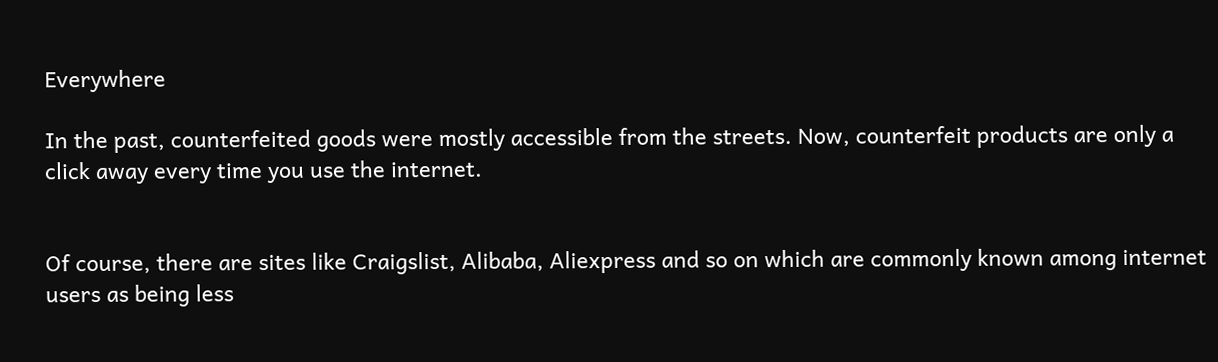Everywhere

In the past, counterfeited goods were mostly accessible from the streets. Now, counterfeit products are only a click away every time you use the internet.


Of course, there are sites like Craigslist, Alibaba, Aliexpress and so on which are commonly known among internet users as being less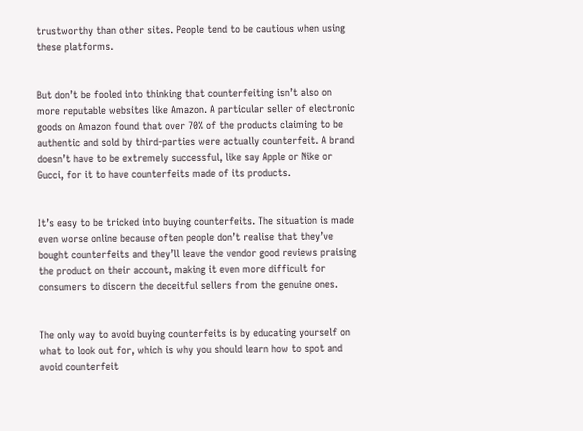trustworthy than other sites. People tend to be cautious when using these platforms.


But don’t be fooled into thinking that counterfeiting isn’t also on more reputable websites like Amazon. A particular seller of electronic goods on Amazon found that over 70% of the products claiming to be authentic and sold by third-parties were actually counterfeit. A brand doesn’t have to be extremely successful, like say Apple or Nike or Gucci, for it to have counterfeits made of its products.


It’s easy to be tricked into buying counterfeits. The situation is made even worse online because often people don’t realise that they’ve bought counterfeits and they’ll leave the vendor good reviews praising the product on their account, making it even more difficult for consumers to discern the deceitful sellers from the genuine ones.


The only way to avoid buying counterfeits is by educating yourself on what to look out for, which is why you should learn how to spot and avoid counterfeit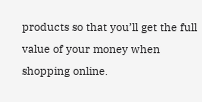products so that you’ll get the full value of your money when shopping online.